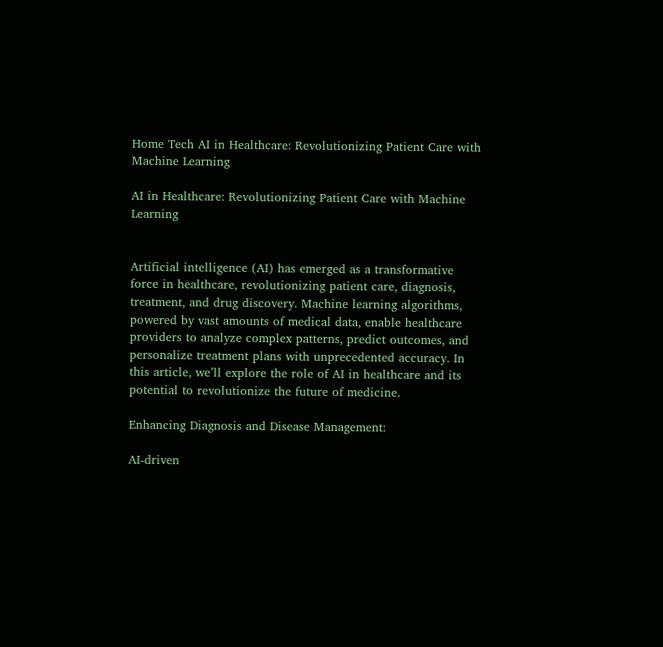Home Tech AI in Healthcare: Revolutionizing Patient Care with Machine Learning

AI in Healthcare: Revolutionizing Patient Care with Machine Learning


Artificial intelligence (AI) has emerged as a transformative force in healthcare, revolutionizing patient care, diagnosis, treatment, and drug discovery. Machine learning algorithms, powered by vast amounts of medical data, enable healthcare providers to analyze complex patterns, predict outcomes, and personalize treatment plans with unprecedented accuracy. In this article, we’ll explore the role of AI in healthcare and its potential to revolutionize the future of medicine.

Enhancing Diagnosis and Disease Management:

AI-driven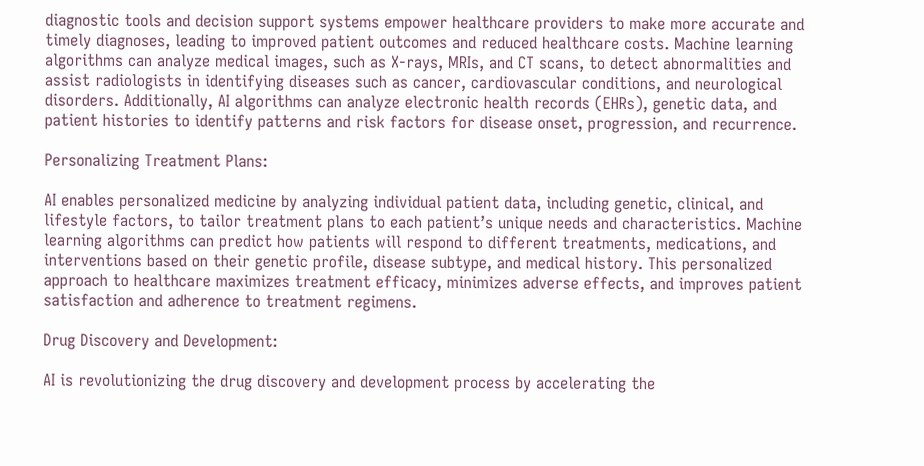diagnostic tools and decision support systems empower healthcare providers to make more accurate and timely diagnoses, leading to improved patient outcomes and reduced healthcare costs. Machine learning algorithms can analyze medical images, such as X-rays, MRIs, and CT scans, to detect abnormalities and assist radiologists in identifying diseases such as cancer, cardiovascular conditions, and neurological disorders. Additionally, AI algorithms can analyze electronic health records (EHRs), genetic data, and patient histories to identify patterns and risk factors for disease onset, progression, and recurrence.

Personalizing Treatment Plans:

AI enables personalized medicine by analyzing individual patient data, including genetic, clinical, and lifestyle factors, to tailor treatment plans to each patient’s unique needs and characteristics. Machine learning algorithms can predict how patients will respond to different treatments, medications, and interventions based on their genetic profile, disease subtype, and medical history. This personalized approach to healthcare maximizes treatment efficacy, minimizes adverse effects, and improves patient satisfaction and adherence to treatment regimens.

Drug Discovery and Development:

AI is revolutionizing the drug discovery and development process by accelerating the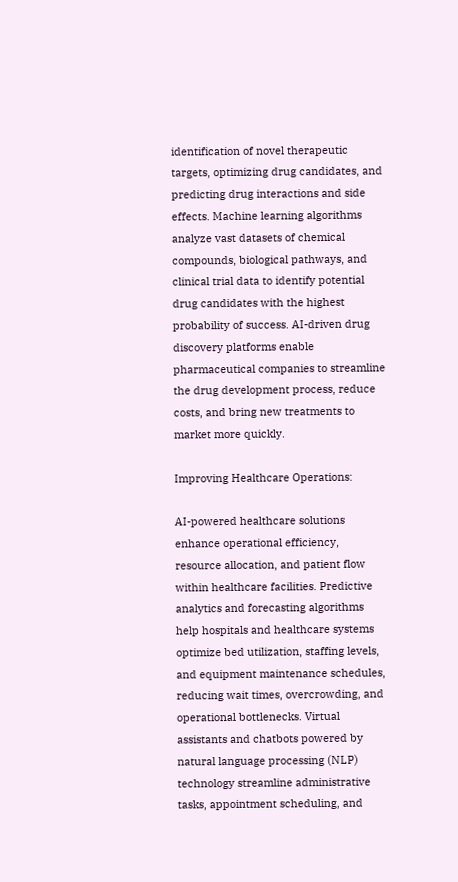identification of novel therapeutic targets, optimizing drug candidates, and predicting drug interactions and side effects. Machine learning algorithms analyze vast datasets of chemical compounds, biological pathways, and clinical trial data to identify potential drug candidates with the highest probability of success. AI-driven drug discovery platforms enable pharmaceutical companies to streamline the drug development process, reduce costs, and bring new treatments to market more quickly.

Improving Healthcare Operations:

AI-powered healthcare solutions enhance operational efficiency, resource allocation, and patient flow within healthcare facilities. Predictive analytics and forecasting algorithms help hospitals and healthcare systems optimize bed utilization, staffing levels, and equipment maintenance schedules, reducing wait times, overcrowding, and operational bottlenecks. Virtual assistants and chatbots powered by natural language processing (NLP) technology streamline administrative tasks, appointment scheduling, and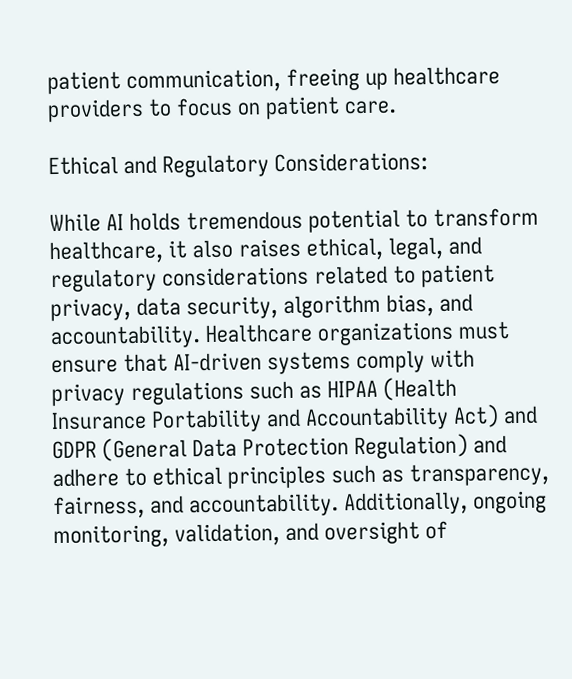patient communication, freeing up healthcare providers to focus on patient care.

Ethical and Regulatory Considerations:

While AI holds tremendous potential to transform healthcare, it also raises ethical, legal, and regulatory considerations related to patient privacy, data security, algorithm bias, and accountability. Healthcare organizations must ensure that AI-driven systems comply with privacy regulations such as HIPAA (Health Insurance Portability and Accountability Act) and GDPR (General Data Protection Regulation) and adhere to ethical principles such as transparency, fairness, and accountability. Additionally, ongoing monitoring, validation, and oversight of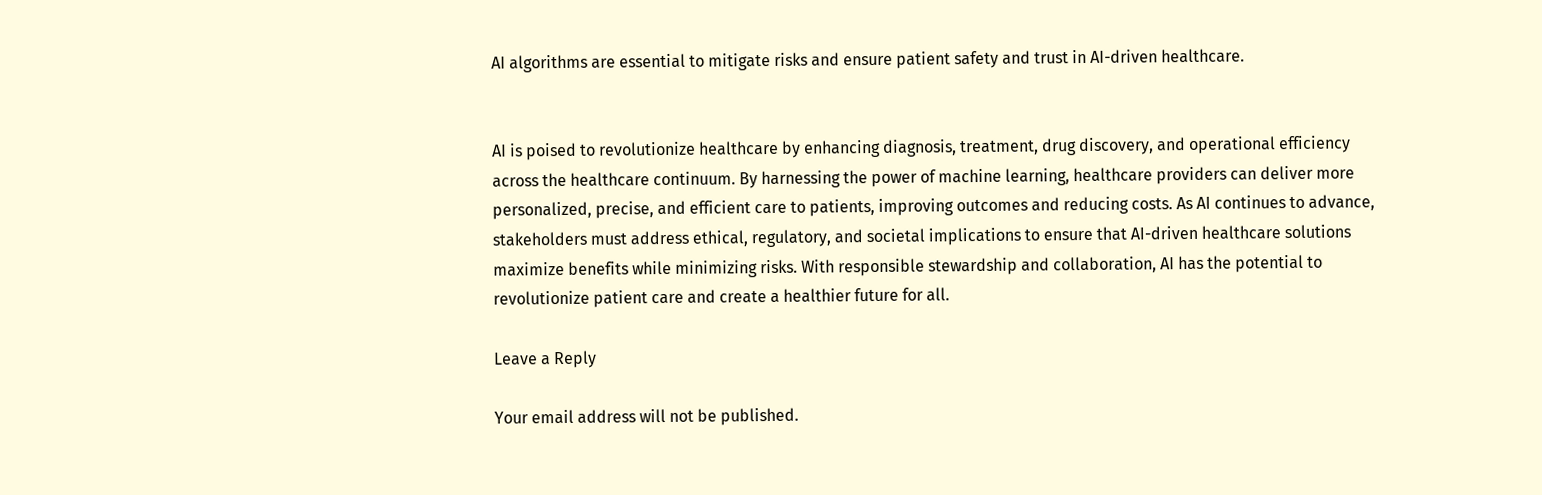AI algorithms are essential to mitigate risks and ensure patient safety and trust in AI-driven healthcare.


AI is poised to revolutionize healthcare by enhancing diagnosis, treatment, drug discovery, and operational efficiency across the healthcare continuum. By harnessing the power of machine learning, healthcare providers can deliver more personalized, precise, and efficient care to patients, improving outcomes and reducing costs. As AI continues to advance, stakeholders must address ethical, regulatory, and societal implications to ensure that AI-driven healthcare solutions maximize benefits while minimizing risks. With responsible stewardship and collaboration, AI has the potential to revolutionize patient care and create a healthier future for all.

Leave a Reply

Your email address will not be published.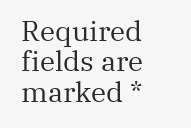Required fields are marked *